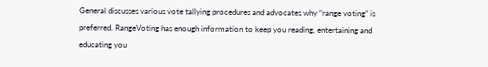General discusses various vote tallying procedures and advocates why “range voting” is preferred. RangeVoting has enough information to keep you reading, entertaining and educating you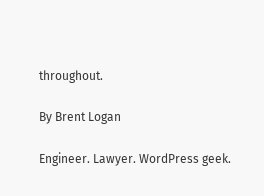throughout.

By Brent Logan

Engineer. Lawyer. WordPress geek.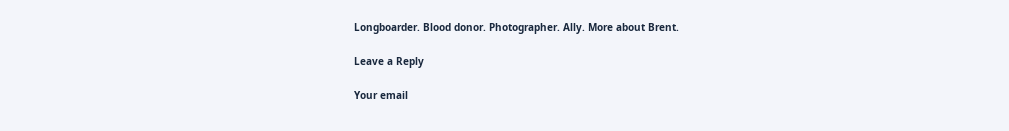Longboarder. Blood donor. Photographer. Ally. More about Brent.

Leave a Reply

Your email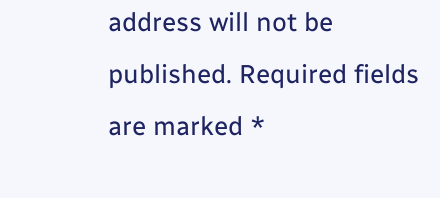address will not be published. Required fields are marked *